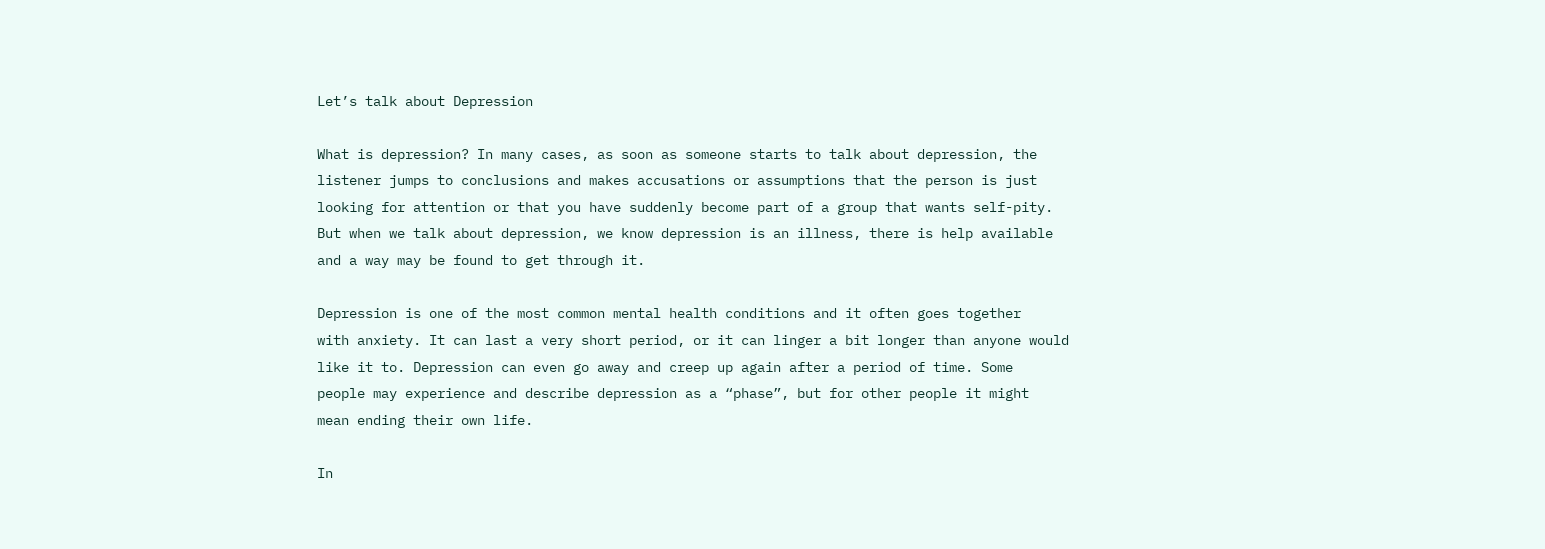Let’s talk about Depression

What is depression? In many cases, as soon as someone starts to talk about depression, the
listener jumps to conclusions and makes accusations or assumptions that the person is just
looking for attention or that you have suddenly become part of a group that wants self-pity.
But when we talk about depression, we know depression is an illness, there is help available
and a way may be found to get through it.

Depression is one of the most common mental health conditions and it often goes together
with anxiety. It can last a very short period, or it can linger a bit longer than anyone would
like it to. Depression can even go away and creep up again after a period of time. Some
people may experience and describe depression as a “phase”, but for other people it might
mean ending their own life.

In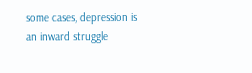some cases, depression is an inward struggle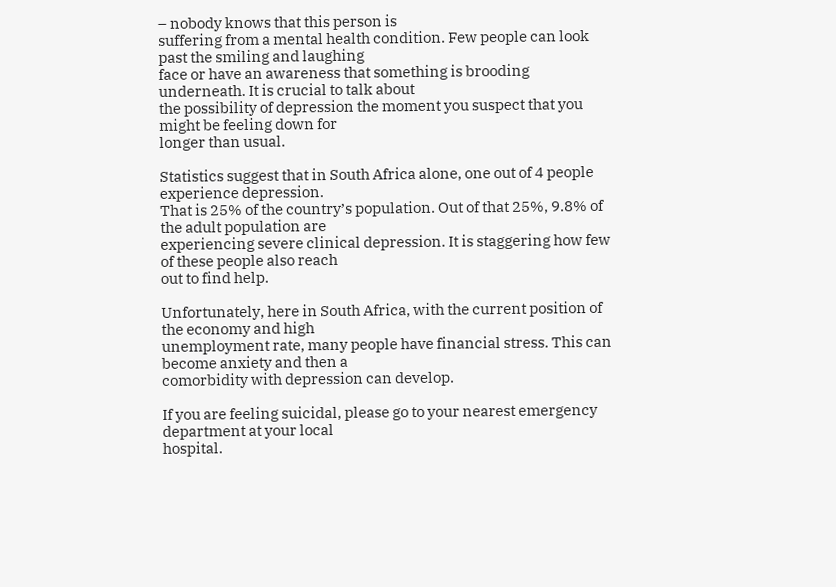– nobody knows that this person is
suffering from a mental health condition. Few people can look past the smiling and laughing
face or have an awareness that something is brooding underneath. It is crucial to talk about
the possibility of depression the moment you suspect that you might be feeling down for
longer than usual.

Statistics suggest that in South Africa alone, one out of 4 people experience depression.
That is 25% of the country’s population. Out of that 25%, 9.8% of the adult population are
experiencing severe clinical depression. It is staggering how few of these people also reach
out to find help.

Unfortunately, here in South Africa, with the current position of the economy and high
unemployment rate, many people have financial stress. This can become anxiety and then a
comorbidity with depression can develop.

If you are feeling suicidal, please go to your nearest emergency department at your local
hospital.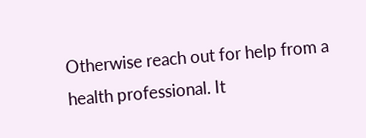Otherwise reach out for help from a health professional. It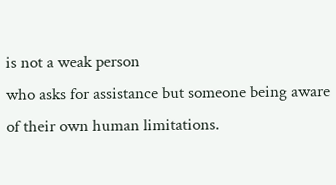is not a weak person
who asks for assistance but someone being aware of their own human limitations.